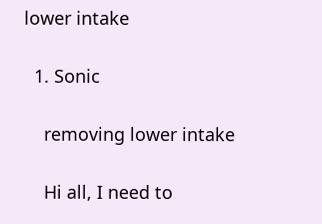lower intake

  1. Sonic

    removing lower intake

    Hi all, I need to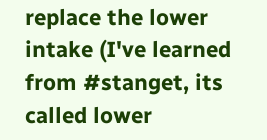replace the lower intake (I've learned from #stanget, its called lower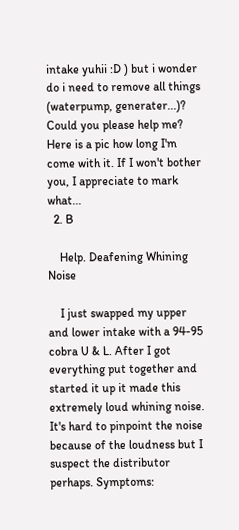intake yuhii :D ) but i wonder do i need to remove all things (waterpump, generater...)? Could you please help me? Here is a pic how long I'm come with it. If I won't bother you, I appreciate to mark what...
  2. B

    Help. Deafening Whining Noise

    I just swapped my upper and lower intake with a 94-95 cobra U & L. After I got everything put together and started it up it made this extremely loud whining noise. It's hard to pinpoint the noise because of the loudness but I suspect the distributor perhaps. Symptoms: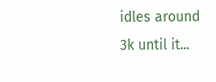idles around 3k until it...